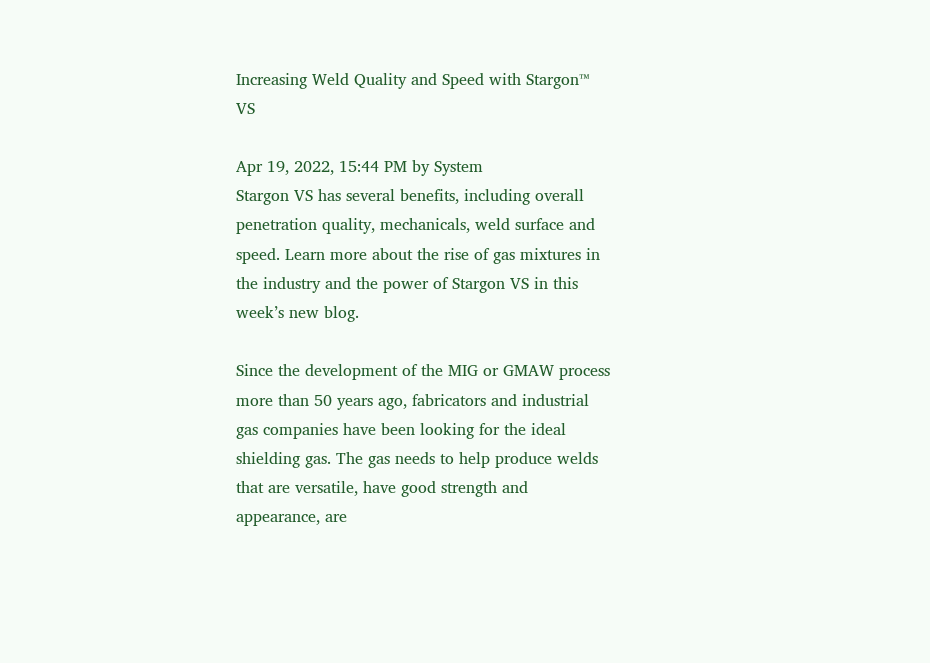Increasing Weld Quality and Speed with Stargon™ VS

Apr 19, 2022, 15:44 PM by System
Stargon VS has several benefits, including overall penetration quality, mechanicals, weld surface and speed. Learn more about the rise of gas mixtures in the industry and the power of Stargon VS in this week’s new blog.

Since the development of the MIG or GMAW process more than 50 years ago, fabricators and industrial gas companies have been looking for the ideal shielding gas. The gas needs to help produce welds that are versatile, have good strength and appearance, are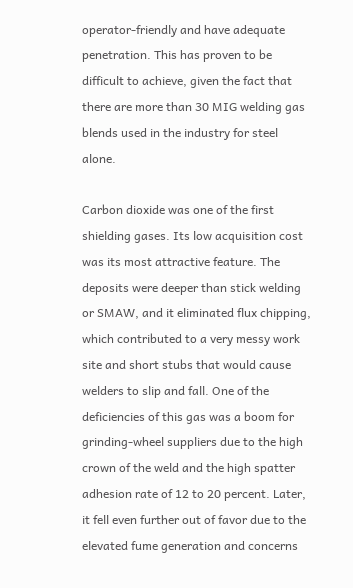operator-friendly and have adequate penetration. This has proven to be difficult to achieve, given the fact that there are more than 30 MIG welding gas blends used in the industry for steel alone.

Carbon dioxide was one of the first shielding gases. Its low acquisition cost was its most attractive feature. The deposits were deeper than stick welding or SMAW, and it eliminated flux chipping, which contributed to a very messy work site and short stubs that would cause welders to slip and fall. One of the deficiencies of this gas was a boom for grinding-wheel suppliers due to the high crown of the weld and the high spatter adhesion rate of 12 to 20 percent. Later, it fell even further out of favor due to the elevated fume generation and concerns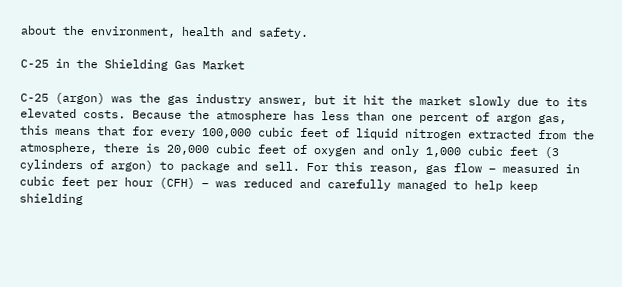about the environment, health and safety.

C-25 in the Shielding Gas Market

C-25 (argon) was the gas industry answer, but it hit the market slowly due to its elevated costs. Because the atmosphere has less than one percent of argon gas, this means that for every 100,000 cubic feet of liquid nitrogen extracted from the atmosphere, there is 20,000 cubic feet of oxygen and only 1,000 cubic feet (3 cylinders of argon) to package and sell. For this reason, gas flow – measured in cubic feet per hour (CFH) – was reduced and carefully managed to help keep shielding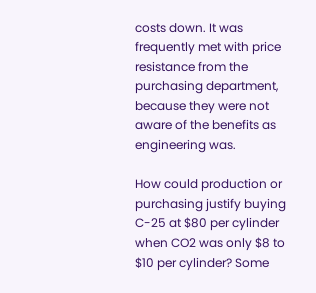costs down. It was frequently met with price resistance from the purchasing department, because they were not aware of the benefits as engineering was.

How could production or purchasing justify buying C-25 at $80 per cylinder when CO2 was only $8 to $10 per cylinder? Some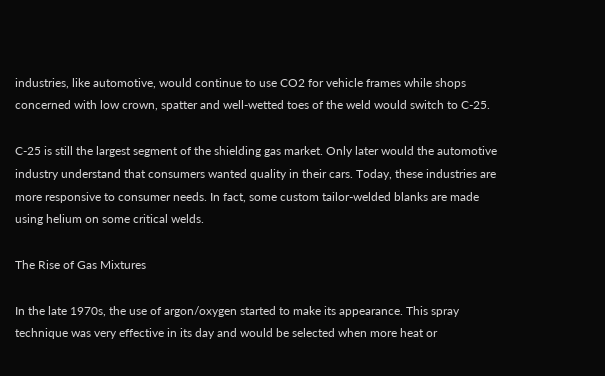industries, like automotive, would continue to use CO2 for vehicle frames while shops concerned with low crown, spatter and well-wetted toes of the weld would switch to C-25.

C-25 is still the largest segment of the shielding gas market. Only later would the automotive industry understand that consumers wanted quality in their cars. Today, these industries are more responsive to consumer needs. In fact, some custom tailor-welded blanks are made using helium on some critical welds.

The Rise of Gas Mixtures

In the late 1970s, the use of argon/oxygen started to make its appearance. This spray technique was very effective in its day and would be selected when more heat or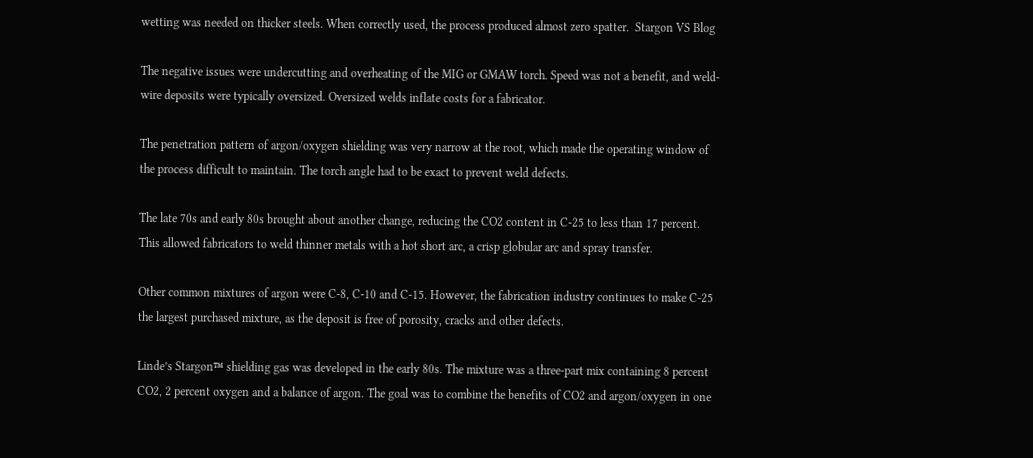wetting was needed on thicker steels. When correctly used, the process produced almost zero spatter.  Stargon VS Blog

The negative issues were undercutting and overheating of the MIG or GMAW torch. Speed was not a benefit, and weld-wire deposits were typically oversized. Oversized welds inflate costs for a fabricator.

The penetration pattern of argon/oxygen shielding was very narrow at the root, which made the operating window of the process difficult to maintain. The torch angle had to be exact to prevent weld defects.

The late 70s and early 80s brought about another change, reducing the CO2 content in C-25 to less than 17 percent. This allowed fabricators to weld thinner metals with a hot short arc, a crisp globular arc and spray transfer.

Other common mixtures of argon were C-8, C-10 and C-15. However, the fabrication industry continues to make C-25 the largest purchased mixture, as the deposit is free of porosity, cracks and other defects.

Linde’s Stargon™ shielding gas was developed in the early 80s. The mixture was a three-part mix containing 8 percent CO2, 2 percent oxygen and a balance of argon. The goal was to combine the benefits of CO2 and argon/oxygen in one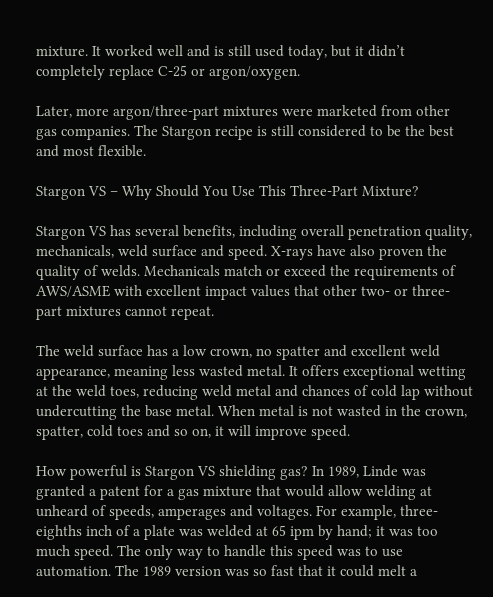mixture. It worked well and is still used today, but it didn’t completely replace C-25 or argon/oxygen.

Later, more argon/three-part mixtures were marketed from other gas companies. The Stargon recipe is still considered to be the best and most flexible.

Stargon VS – Why Should You Use This Three-Part Mixture?

Stargon VS has several benefits, including overall penetration quality, mechanicals, weld surface and speed. X-rays have also proven the quality of welds. Mechanicals match or exceed the requirements of AWS/ASME with excellent impact values that other two- or three-part mixtures cannot repeat.

The weld surface has a low crown, no spatter and excellent weld appearance, meaning less wasted metal. It offers exceptional wetting at the weld toes, reducing weld metal and chances of cold lap without undercutting the base metal. When metal is not wasted in the crown, spatter, cold toes and so on, it will improve speed.

How powerful is Stargon VS shielding gas? In 1989, Linde was granted a patent for a gas mixture that would allow welding at unheard of speeds, amperages and voltages. For example, three-eighths inch of a plate was welded at 65 ipm by hand; it was too much speed. The only way to handle this speed was to use automation. The 1989 version was so fast that it could melt a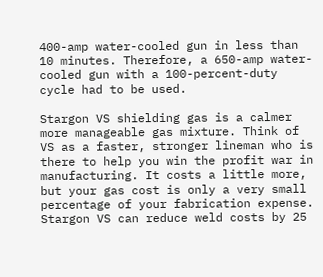400-amp water-cooled gun in less than 10 minutes. Therefore, a 650-amp water-cooled gun with a 100-percent-duty cycle had to be used.

Stargon VS shielding gas is a calmer more manageable gas mixture. Think of VS as a faster, stronger lineman who is there to help you win the profit war in manufacturing. It costs a little more, but your gas cost is only a very small percentage of your fabrication expense. Stargon VS can reduce weld costs by 25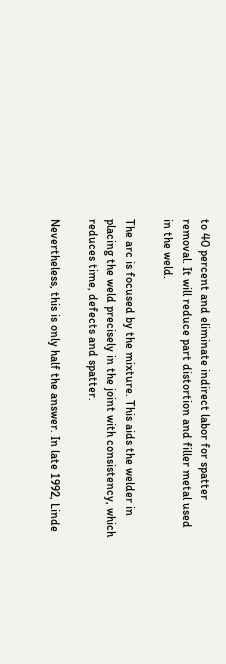to 40 percent and eliminate indirect labor for spatter removal. It will reduce part distortion and filler metal used in the weld.

The arc is focused by the mixture. This aids the welder in placing the weld precisely in the joint with consistency, which reduces time, defects and spatter.

Nevertheless, this is only half the answer. In late 1992, Linde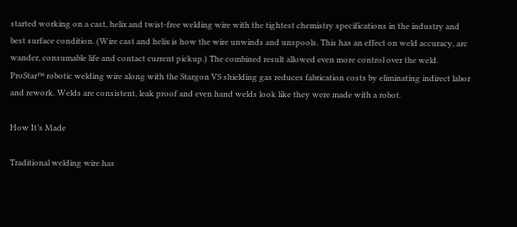started working on a cast, helix and twist-free welding wire with the tightest chemistry specifications in the industry and best surface condition. (Wire cast and helix is how the wire unwinds and unspools. This has an effect on weld accuracy, arc wander, consumable life and contact current pickup.) The combined result allowed even more control over the weld. ProStar™ robotic welding wire along with the Stargon VS shielding gas reduces fabrication costs by eliminating indirect labor and rework. Welds are consistent, leak proof and even hand welds look like they were made with a robot.

How It’s Made

Traditional welding wire has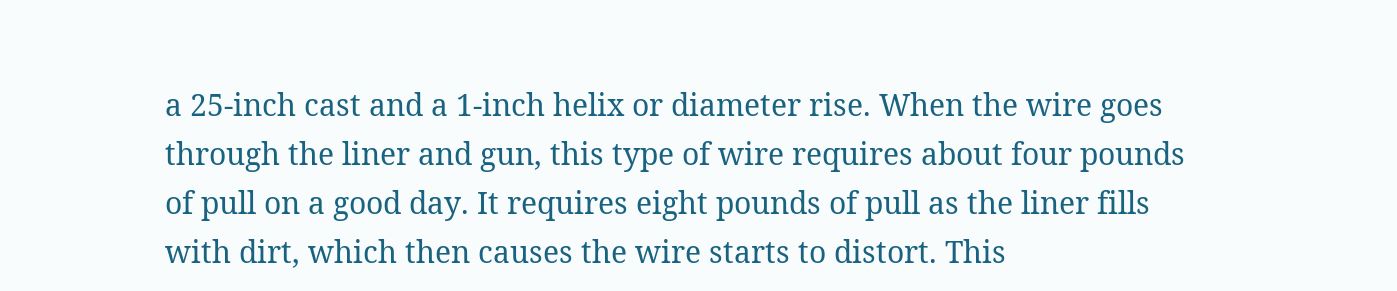a 25-inch cast and a 1-inch helix or diameter rise. When the wire goes through the liner and gun, this type of wire requires about four pounds of pull on a good day. It requires eight pounds of pull as the liner fills with dirt, which then causes the wire starts to distort. This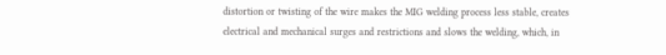distortion or twisting of the wire makes the MIG welding process less stable, creates electrical and mechanical surges and restrictions and slows the welding, which, in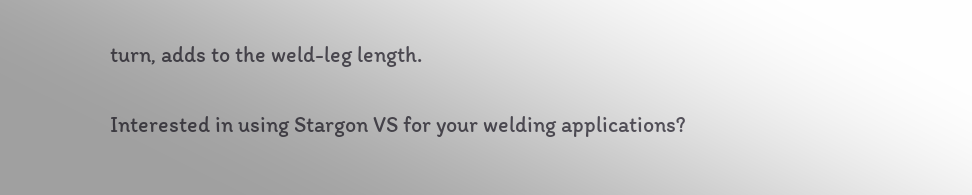turn, adds to the weld-leg length.

Interested in using Stargon VS for your welding applications?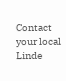Contact your local Linde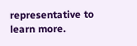representative to learn more.